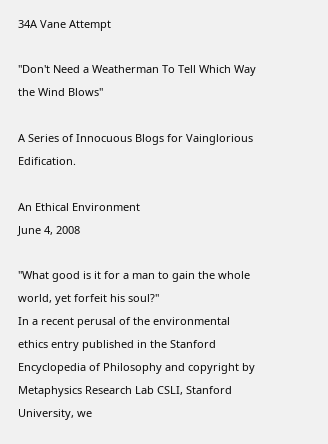34A Vane Attempt

"Don't Need a Weatherman To Tell Which Way the Wind Blows"

A Series of Innocuous Blogs for Vainglorious Edification.

An Ethical Environment
June 4, 2008

"What good is it for a man to gain the whole world, yet forfeit his soul?"
In a recent perusal of the environmental ethics entry published in the Stanford Encyclopedia of Philosophy and copyright by Metaphysics Research Lab CSLI, Stanford University, we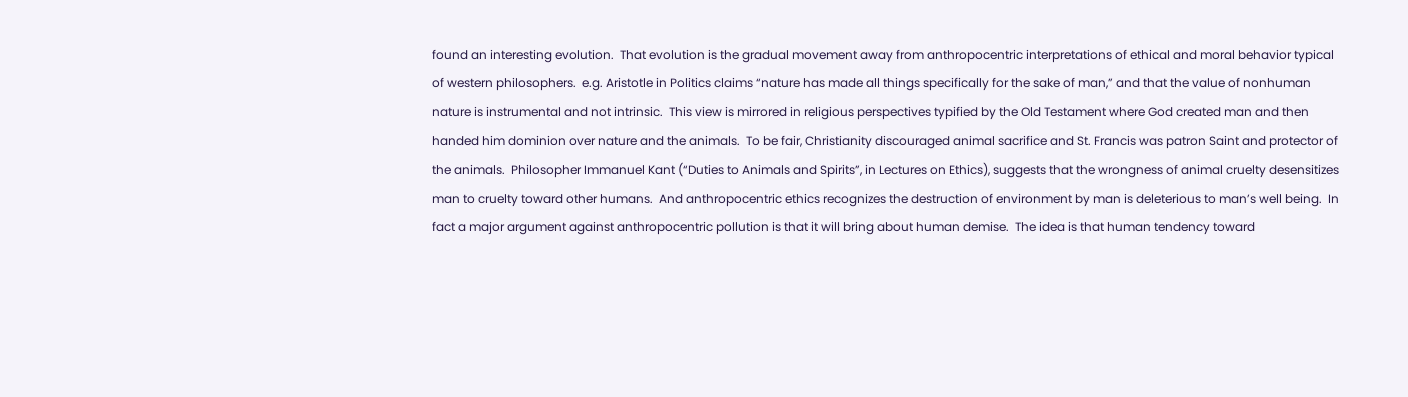found an interesting evolution.  That evolution is the gradual movement away from anthropocentric interpretations of ethical and moral behavior typical of western philosophers.  e.g. Aristotle in Politics claims “nature has made all things specifically for the sake of man,” and that the value of nonhuman nature is instrumental and not intrinsic.  This view is mirrored in religious perspectives typified by the Old Testament where God created man and then handed him dominion over nature and the animals.  To be fair, Christianity discouraged animal sacrifice and St. Francis was patron Saint and protector of the animals.  Philosopher Immanuel Kant (“Duties to Animals and Spirits”, in Lectures on Ethics), suggests that the wrongness of animal cruelty desensitizes man to cruelty toward other humans.  And anthropocentric ethics recognizes the destruction of environment by man is deleterious to man’s well being.  In fact a major argument against anthropocentric pollution is that it will bring about human demise.  The idea is that human tendency toward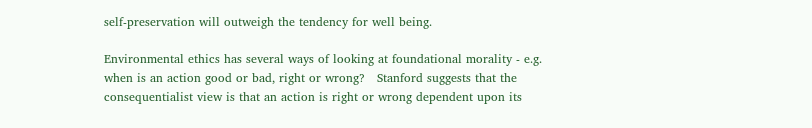self-preservation will outweigh the tendency for well being.

Environmental ethics has several ways of looking at foundational morality - e.g. when is an action good or bad, right or wrong?   Stanford suggests that the consequentialist view is that an action is right or wrong dependent upon its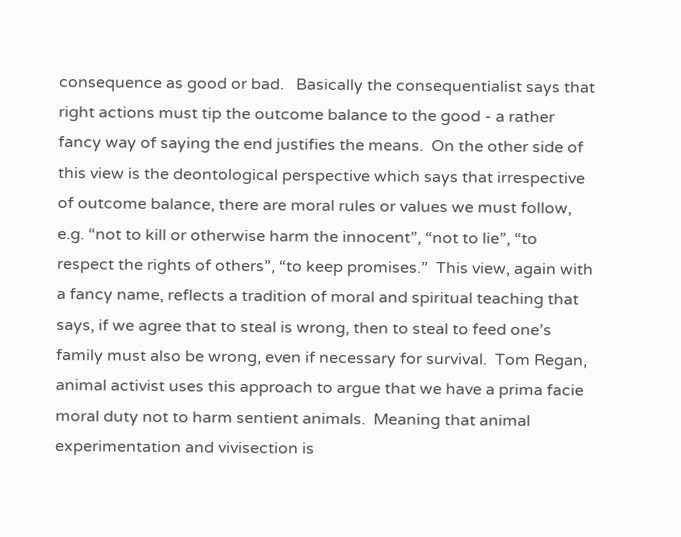consequence as good or bad.   Basically the consequentialist says that right actions must tip the outcome balance to the good - a rather fancy way of saying the end justifies the means.  On the other side of this view is the deontological perspective which says that irrespective of outcome balance, there are moral rules or values we must follow, e.g. “not to kill or otherwise harm the innocent”, “not to lie”, “to respect the rights of others”, “to keep promises.”  This view, again with a fancy name, reflects a tradition of moral and spiritual teaching that says, if we agree that to steal is wrong, then to steal to feed one’s family must also be wrong, even if necessary for survival.  Tom Regan, animal activist uses this approach to argue that we have a prima facie moral duty not to harm sentient animals.  Meaning that animal experimentation and vivisection is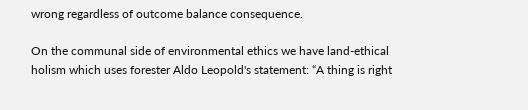wrong regardless of outcome balance consequence.

On the communal side of environmental ethics we have land-ethical holism which uses forester Aldo Leopold's statement: “A thing is right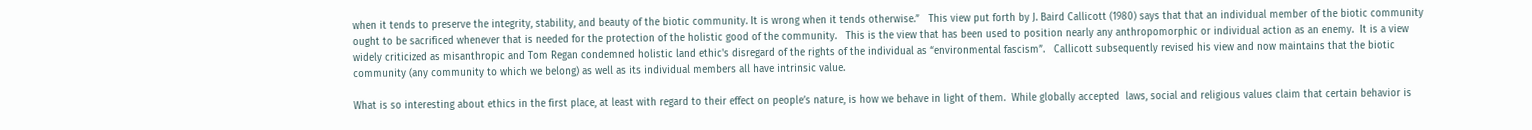when it tends to preserve the integrity, stability, and beauty of the biotic community. It is wrong when it tends otherwise.”   This view put forth by J. Baird Callicott (1980) says that that an individual member of the biotic community ought to be sacrificed whenever that is needed for the protection of the holistic good of the community.   This is the view that has been used to position nearly any anthropomorphic or individual action as an enemy.  It is a view widely criticized as misanthropic and Tom Regan condemned holistic land ethic's disregard of the rights of the individual as “environmental fascism”.   Callicott subsequently revised his view and now maintains that the biotic community (any community to which we belong) as well as its individual members all have intrinsic value.

What is so interesting about ethics in the first place, at least with regard to their effect on people’s nature, is how we behave in light of them.  While globally accepted  laws, social and religious values claim that certain behavior is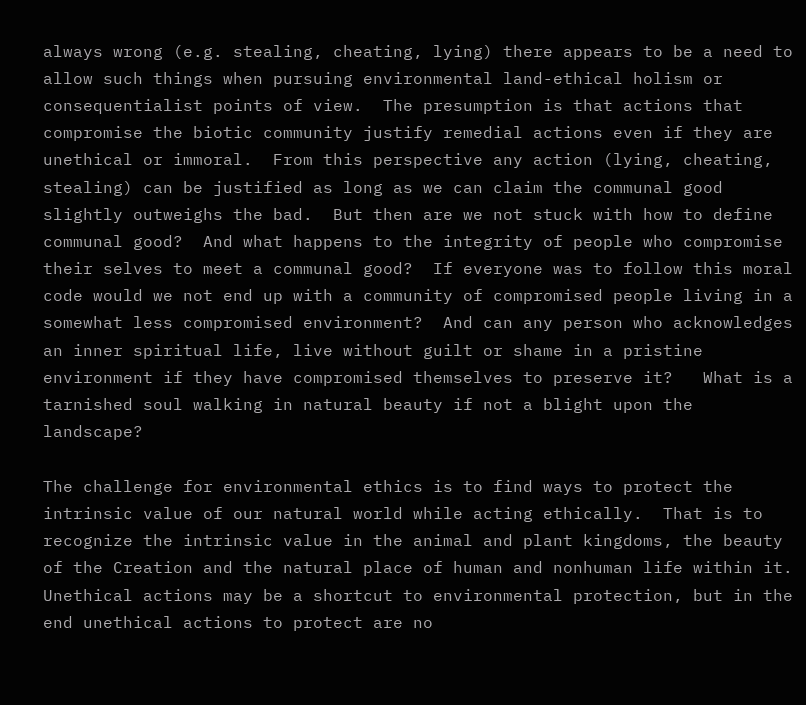always wrong (e.g. stealing, cheating, lying) there appears to be a need to allow such things when pursuing environmental land-ethical holism or consequentialist points of view.  The presumption is that actions that compromise the biotic community justify remedial actions even if they are unethical or immoral.  From this perspective any action (lying, cheating, stealing) can be justified as long as we can claim the communal good slightly outweighs the bad.  But then are we not stuck with how to define communal good?  And what happens to the integrity of people who compromise their selves to meet a communal good?  If everyone was to follow this moral code would we not end up with a community of compromised people living in a somewhat less compromised environment?  And can any person who acknowledges an inner spiritual life, live without guilt or shame in a pristine environment if they have compromised themselves to preserve it?   What is a tarnished soul walking in natural beauty if not a blight upon the landscape?

The challenge for environmental ethics is to find ways to protect the intrinsic value of our natural world while acting ethically.  That is to recognize the intrinsic value in the animal and plant kingdoms, the beauty of the Creation and the natural place of human and nonhuman life within it.   Unethical actions may be a shortcut to environmental protection, but in the end unethical actions to protect are no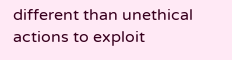different than unethical actions to exploit